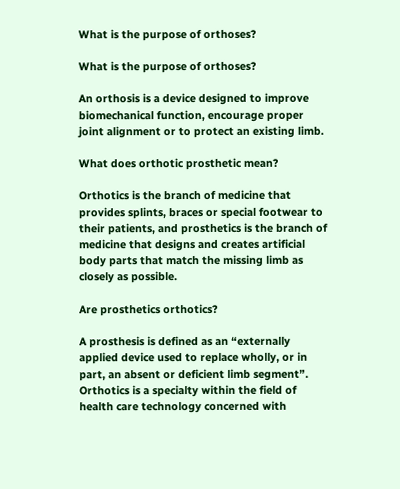What is the purpose of orthoses?

What is the purpose of orthoses?

An orthosis is a device designed to improve biomechanical function, encourage proper joint alignment or to protect an existing limb.

What does orthotic prosthetic mean?

Orthotics is the branch of medicine that provides splints, braces or special footwear to their patients, and prosthetics is the branch of medicine that designs and creates artificial body parts that match the missing limb as closely as possible.

Are prosthetics orthotics?

A prosthesis is defined as an “externally applied device used to replace wholly, or in part, an absent or deficient limb segment”. Orthotics is a specialty within the field of health care technology concerned with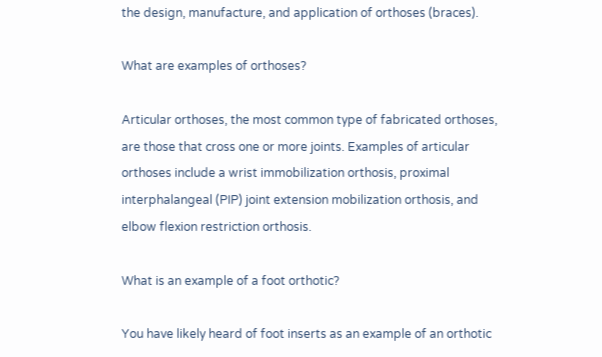the design, manufacture, and application of orthoses (braces).

What are examples of orthoses?

Articular orthoses, the most common type of fabricated orthoses, are those that cross one or more joints. Examples of articular orthoses include a wrist immobilization orthosis, proximal interphalangeal (PIP) joint extension mobilization orthosis, and elbow flexion restriction orthosis.

What is an example of a foot orthotic?

You have likely heard of foot inserts as an example of an orthotic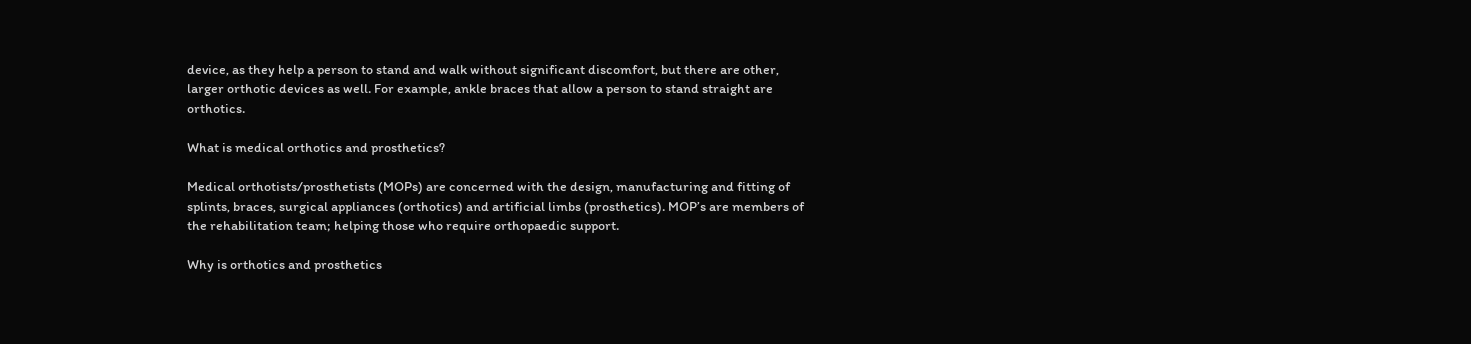device, as they help a person to stand and walk without significant discomfort, but there are other, larger orthotic devices as well. For example, ankle braces that allow a person to stand straight are orthotics.

What is medical orthotics and prosthetics?

Medical orthotists/prosthetists (MOPs) are concerned with the design, manufacturing and fitting of splints, braces, surgical appliances (orthotics) and artificial limbs (prosthetics). MOP’s are members of the rehabilitation team; helping those who require orthopaedic support.

Why is orthotics and prosthetics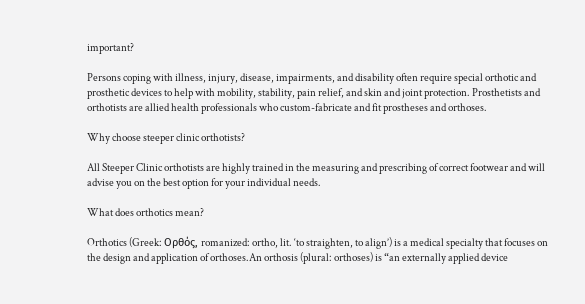important?

Persons coping with illness, injury, disease, impairments, and disability often require special orthotic and prosthetic devices to help with mobility, stability, pain relief, and skin and joint protection. Prosthetists and orthotists are allied health professionals who custom-fabricate and fit prostheses and orthoses.

Why choose steeper clinic orthotists?

All Steeper Clinic orthotists are highly trained in the measuring and prescribing of correct footwear and will advise you on the best option for your individual needs.

What does orthotics mean?

Orthotics (Greek: Ορθός, romanized: ortho, lit. ‘to straighten, to align’) is a medical specialty that focuses on the design and application of orthoses.An orthosis (plural: orthoses) is “an externally applied device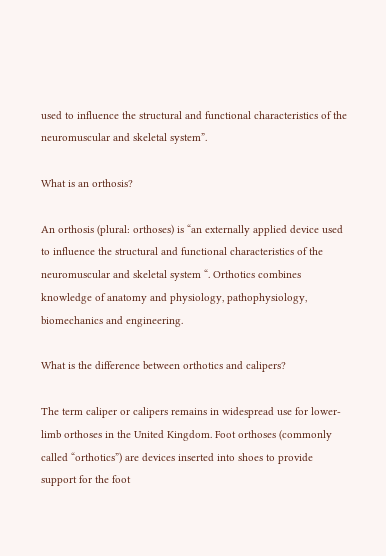used to influence the structural and functional characteristics of the neuromuscular and skeletal system”.

What is an orthosis?

An orthosis (plural: orthoses) is “an externally applied device used to influence the structural and functional characteristics of the neuromuscular and skeletal system “. Orthotics combines knowledge of anatomy and physiology, pathophysiology, biomechanics and engineering.

What is the difference between orthotics and calipers?

The term caliper or calipers remains in widespread use for lower-limb orthoses in the United Kingdom. Foot orthoses (commonly called “orthotics”) are devices inserted into shoes to provide support for the foot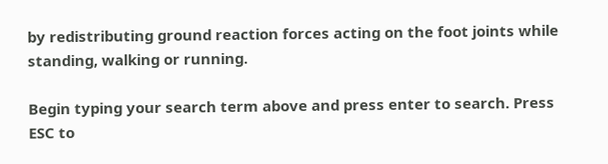by redistributing ground reaction forces acting on the foot joints while standing, walking or running.

Begin typing your search term above and press enter to search. Press ESC to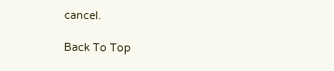cancel.

Back To Top